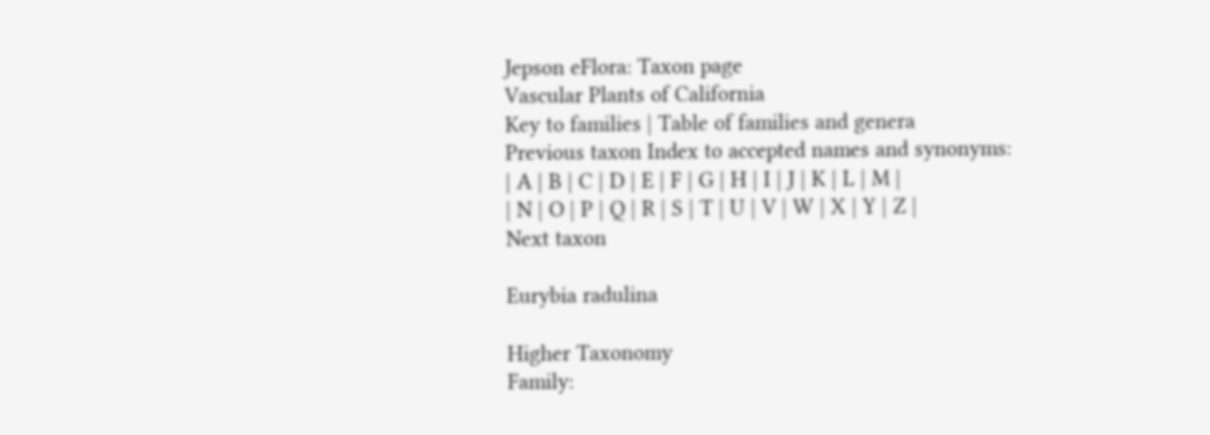Jepson eFlora: Taxon page
Vascular Plants of California
Key to families | Table of families and genera
Previous taxon Index to accepted names and synonyms:
| A | B | C | D | E | F | G | H | I | J | K | L | M |
| N | O | P | Q | R | S | T | U | V | W | X | Y | Z |
Next taxon

Eurybia radulina

Higher Taxonomy
Family: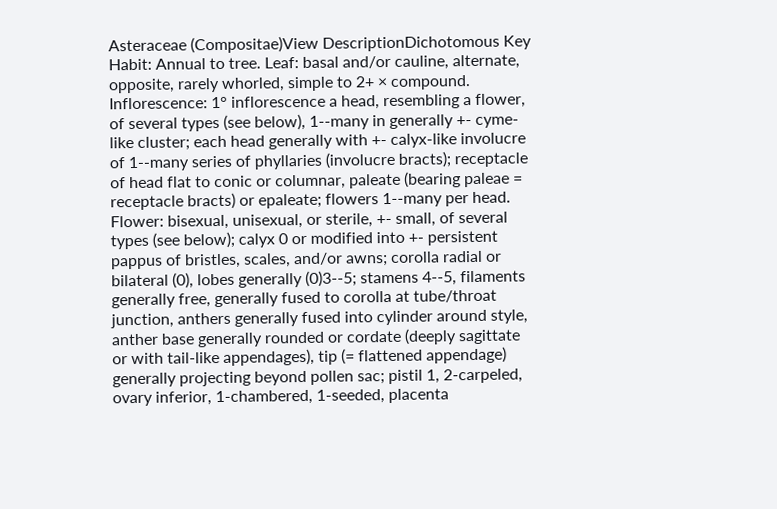Asteraceae (Compositae)View DescriptionDichotomous Key
Habit: Annual to tree. Leaf: basal and/or cauline, alternate, opposite, rarely whorled, simple to 2+ × compound. Inflorescence: 1° inflorescence a head, resembling a flower, of several types (see below), 1--many in generally +- cyme-like cluster; each head generally with +- calyx-like involucre of 1--many series of phyllaries (involucre bracts); receptacle of head flat to conic or columnar, paleate (bearing paleae = receptacle bracts) or epaleate; flowers 1--many per head. Flower: bisexual, unisexual, or sterile, +- small, of several types (see below); calyx 0 or modified into +- persistent pappus of bristles, scales, and/or awns; corolla radial or bilateral (0), lobes generally (0)3--5; stamens 4--5, filaments generally free, generally fused to corolla at tube/throat junction, anthers generally fused into cylinder around style, anther base generally rounded or cordate (deeply sagittate or with tail-like appendages), tip (= flattened appendage) generally projecting beyond pollen sac; pistil 1, 2-carpeled, ovary inferior, 1-chambered, 1-seeded, placenta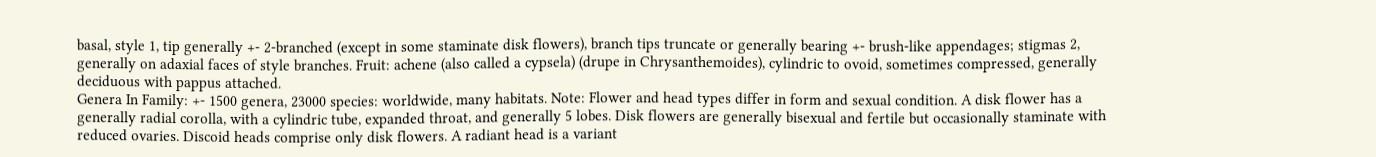basal, style 1, tip generally +- 2-branched (except in some staminate disk flowers), branch tips truncate or generally bearing +- brush-like appendages; stigmas 2, generally on adaxial faces of style branches. Fruit: achene (also called a cypsela) (drupe in Chrysanthemoides), cylindric to ovoid, sometimes compressed, generally deciduous with pappus attached.
Genera In Family: +- 1500 genera, 23000 species: worldwide, many habitats. Note: Flower and head types differ in form and sexual condition. A disk flower has a generally radial corolla, with a cylindric tube, expanded throat, and generally 5 lobes. Disk flowers are generally bisexual and fertile but occasionally staminate with reduced ovaries. Discoid heads comprise only disk flowers. A radiant head is a variant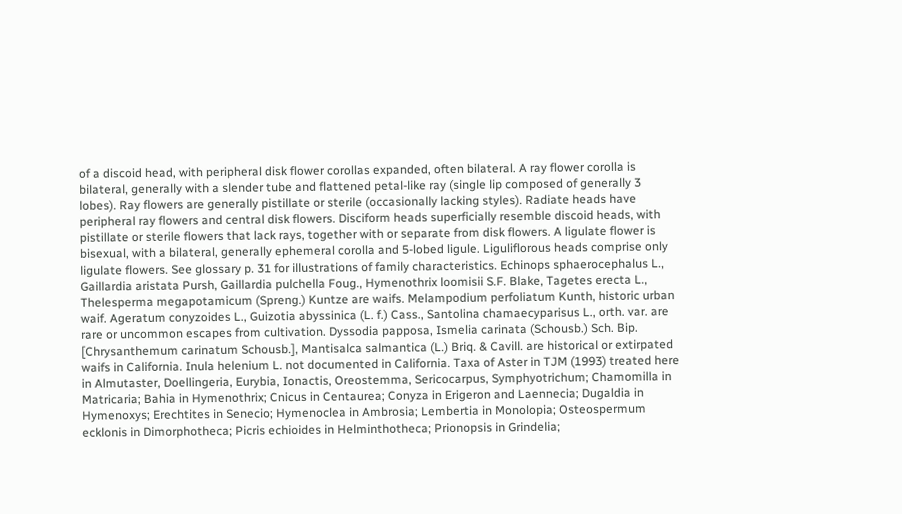of a discoid head, with peripheral disk flower corollas expanded, often bilateral. A ray flower corolla is bilateral, generally with a slender tube and flattened petal-like ray (single lip composed of generally 3 lobes). Ray flowers are generally pistillate or sterile (occasionally lacking styles). Radiate heads have peripheral ray flowers and central disk flowers. Disciform heads superficially resemble discoid heads, with pistillate or sterile flowers that lack rays, together with or separate from disk flowers. A ligulate flower is bisexual, with a bilateral, generally ephemeral corolla and 5-lobed ligule. Liguliflorous heads comprise only ligulate flowers. See glossary p. 31 for illustrations of family characteristics. Echinops sphaerocephalus L., Gaillardia aristata Pursh, Gaillardia pulchella Foug., Hymenothrix loomisii S.F. Blake, Tagetes erecta L., Thelesperma megapotamicum (Spreng.) Kuntze are waifs. Melampodium perfoliatum Kunth, historic urban waif. Ageratum conyzoides L., Guizotia abyssinica (L. f.) Cass., Santolina chamaecyparisus L., orth. var. are rare or uncommon escapes from cultivation. Dyssodia papposa, Ismelia carinata (Schousb.) Sch. Bip. [Chrysanthemum carinatum Schousb.], Mantisalca salmantica (L.) Briq. & Cavill. are historical or extirpated waifs in California. Inula helenium L. not documented in California. Taxa of Aster in TJM (1993) treated here in Almutaster, Doellingeria, Eurybia, Ionactis, Oreostemma, Sericocarpus, Symphyotrichum; Chamomilla in Matricaria; Bahia in Hymenothrix; Cnicus in Centaurea; Conyza in Erigeron and Laennecia; Dugaldia in Hymenoxys; Erechtites in Senecio; Hymenoclea in Ambrosia; Lembertia in Monolopia; Osteospermum ecklonis in Dimorphotheca; Picris echioides in Helminthotheca; Prionopsis in Grindelia;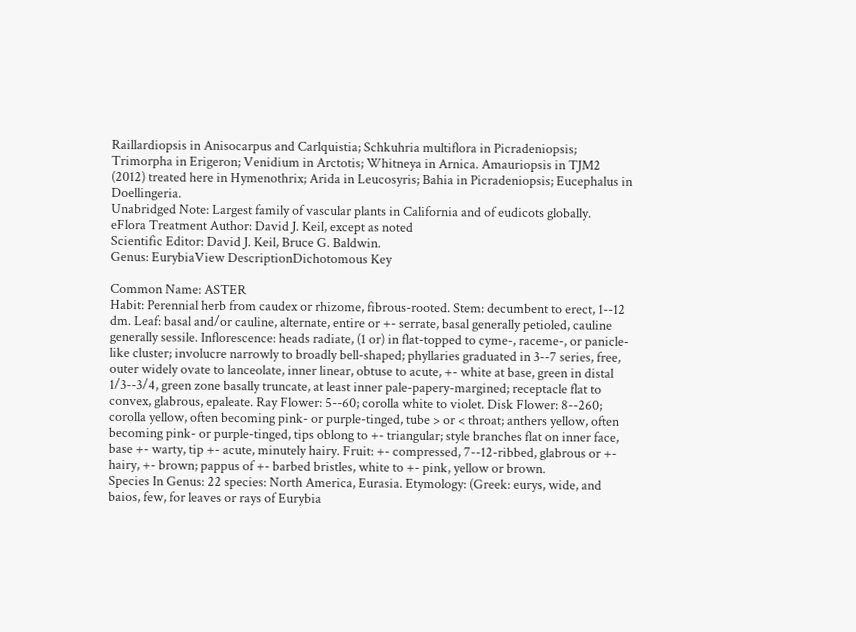Raillardiopsis in Anisocarpus and Carlquistia; Schkuhria multiflora in Picradeniopsis; Trimorpha in Erigeron; Venidium in Arctotis; Whitneya in Arnica. Amauriopsis in TJM2 (2012) treated here in Hymenothrix; Arida in Leucosyris; Bahia in Picradeniopsis; Eucephalus in Doellingeria.
Unabridged Note: Largest family of vascular plants in California and of eudicots globally.
eFlora Treatment Author: David J. Keil, except as noted
Scientific Editor: David J. Keil, Bruce G. Baldwin.
Genus: EurybiaView DescriptionDichotomous Key

Common Name: ASTER
Habit: Perennial herb from caudex or rhizome, fibrous-rooted. Stem: decumbent to erect, 1--12 dm. Leaf: basal and/or cauline, alternate, entire or +- serrate, basal generally petioled, cauline generally sessile. Inflorescence: heads radiate, (1 or) in flat-topped to cyme-, raceme-, or panicle-like cluster; involucre narrowly to broadly bell-shaped; phyllaries graduated in 3--7 series, free, outer widely ovate to lanceolate, inner linear, obtuse to acute, +- white at base, green in distal 1/3--3/4, green zone basally truncate, at least inner pale-papery-margined; receptacle flat to convex, glabrous, epaleate. Ray Flower: 5--60; corolla white to violet. Disk Flower: 8--260; corolla yellow, often becoming pink- or purple-tinged, tube > or < throat; anthers yellow, often becoming pink- or purple-tinged, tips oblong to +- triangular; style branches flat on inner face, base +- warty, tip +- acute, minutely hairy. Fruit: +- compressed, 7--12-ribbed, glabrous or +- hairy, +- brown; pappus of +- barbed bristles, white to +- pink, yellow or brown.
Species In Genus: 22 species: North America, Eurasia. Etymology: (Greek: eurys, wide, and baios, few, for leaves or rays of Eurybia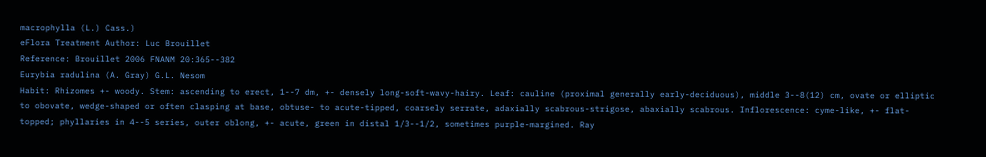macrophylla (L.) Cass.)
eFlora Treatment Author: Luc Brouillet
Reference: Brouillet 2006 FNANM 20:365--382
Eurybia radulina (A. Gray) G.L. Nesom
Habit: Rhizomes +- woody. Stem: ascending to erect, 1--7 dm, +- densely long-soft-wavy-hairy. Leaf: cauline (proximal generally early-deciduous), middle 3--8(12) cm, ovate or elliptic to obovate, wedge-shaped or often clasping at base, obtuse- to acute-tipped, coarsely serrate, adaxially scabrous-strigose, abaxially scabrous. Inflorescence: cyme-like, +- flat-topped; phyllaries in 4--5 series, outer oblong, +- acute, green in distal 1/3--1/2, sometimes purple-margined. Ray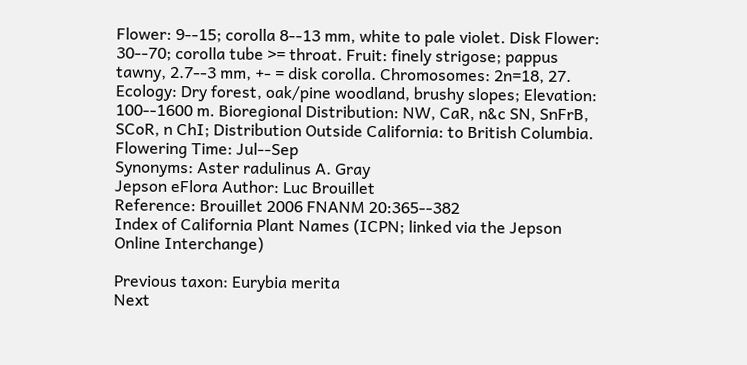Flower: 9--15; corolla 8--13 mm, white to pale violet. Disk Flower: 30--70; corolla tube >= throat. Fruit: finely strigose; pappus tawny, 2.7--3 mm, +- = disk corolla. Chromosomes: 2n=18, 27.
Ecology: Dry forest, oak/pine woodland, brushy slopes; Elevation: 100--1600 m. Bioregional Distribution: NW, CaR, n&c SN, SnFrB, SCoR, n ChI; Distribution Outside California: to British Columbia. Flowering Time: Jul--Sep
Synonyms: Aster radulinus A. Gray
Jepson eFlora Author: Luc Brouillet
Reference: Brouillet 2006 FNANM 20:365--382
Index of California Plant Names (ICPN; linked via the Jepson Online Interchange)

Previous taxon: Eurybia merita
Next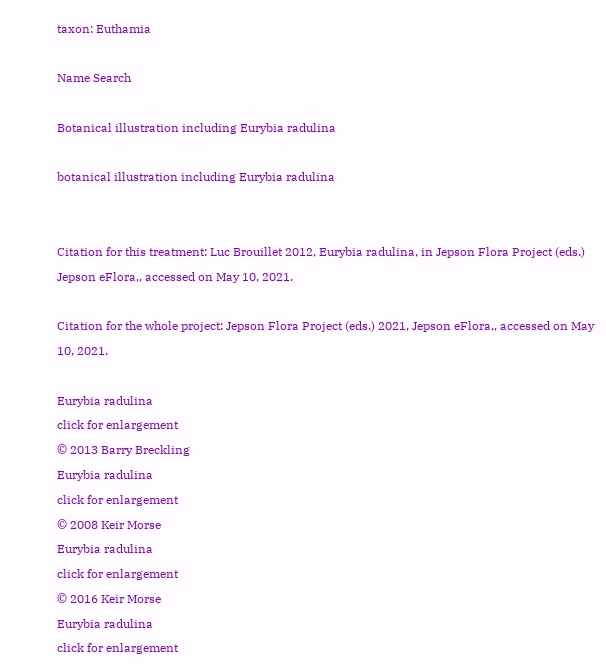taxon: Euthamia

Name Search

Botanical illustration including Eurybia radulina

botanical illustration including Eurybia radulina


Citation for this treatment: Luc Brouillet 2012, Eurybia radulina, in Jepson Flora Project (eds.) Jepson eFlora,, accessed on May 10, 2021.

Citation for the whole project: Jepson Flora Project (eds.) 2021, Jepson eFlora,, accessed on May 10, 2021.

Eurybia radulina
click for enlargement
© 2013 Barry Breckling
Eurybia radulina
click for enlargement
© 2008 Keir Morse
Eurybia radulina
click for enlargement
© 2016 Keir Morse
Eurybia radulina
click for enlargement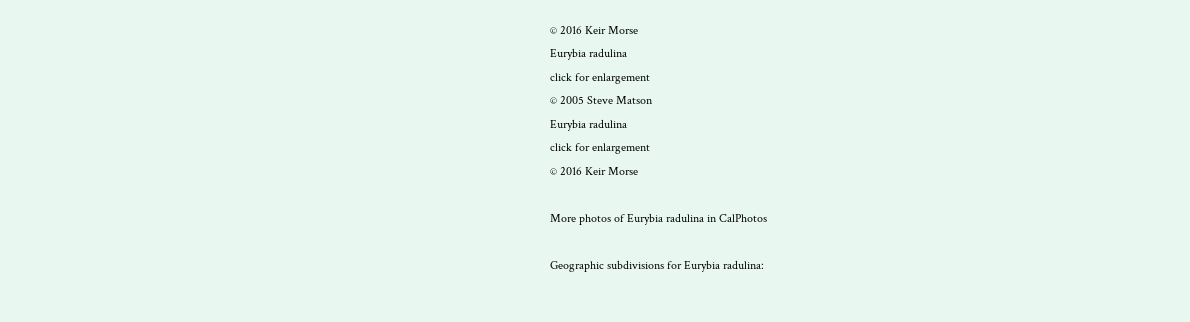© 2016 Keir Morse
Eurybia radulina
click for enlargement
© 2005 Steve Matson
Eurybia radulina
click for enlargement
© 2016 Keir Morse

More photos of Eurybia radulina in CalPhotos

Geographic subdivisions for Eurybia radulina: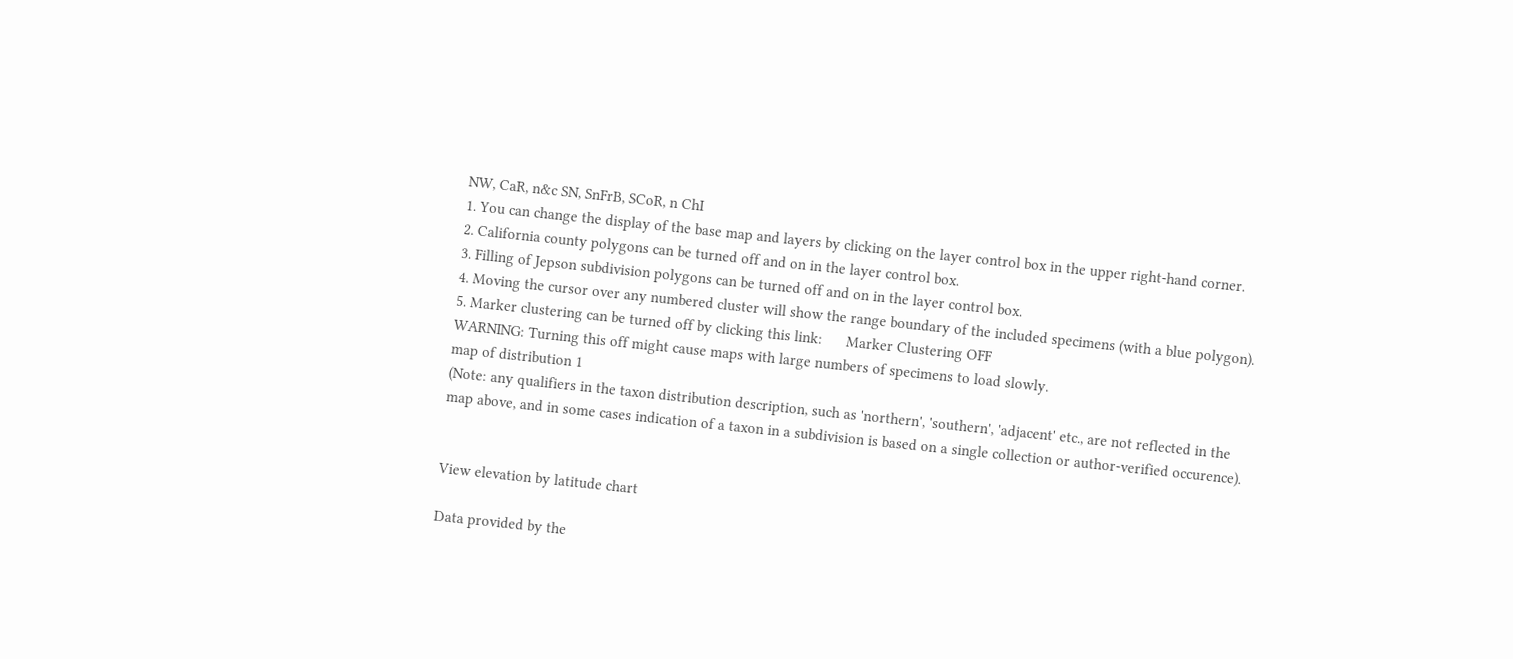NW, CaR, n&c SN, SnFrB, SCoR, n ChI
1. You can change the display of the base map and layers by clicking on the layer control box in the upper right-hand corner.
2. California county polygons can be turned off and on in the layer control box.
3. Filling of Jepson subdivision polygons can be turned off and on in the layer control box.
4. Moving the cursor over any numbered cluster will show the range boundary of the included specimens (with a blue polygon).
5. Marker clustering can be turned off by clicking this link:      Marker Clustering OFF
WARNING: Turning this off might cause maps with large numbers of specimens to load slowly.
map of distribution 1
(Note: any qualifiers in the taxon distribution description, such as 'northern', 'southern', 'adjacent' etc., are not reflected in the map above, and in some cases indication of a taxon in a subdivision is based on a single collection or author-verified occurence).


View elevation by latitude chart

Data provided by the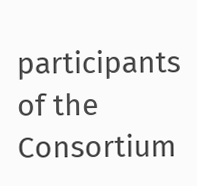participants of the  Consortium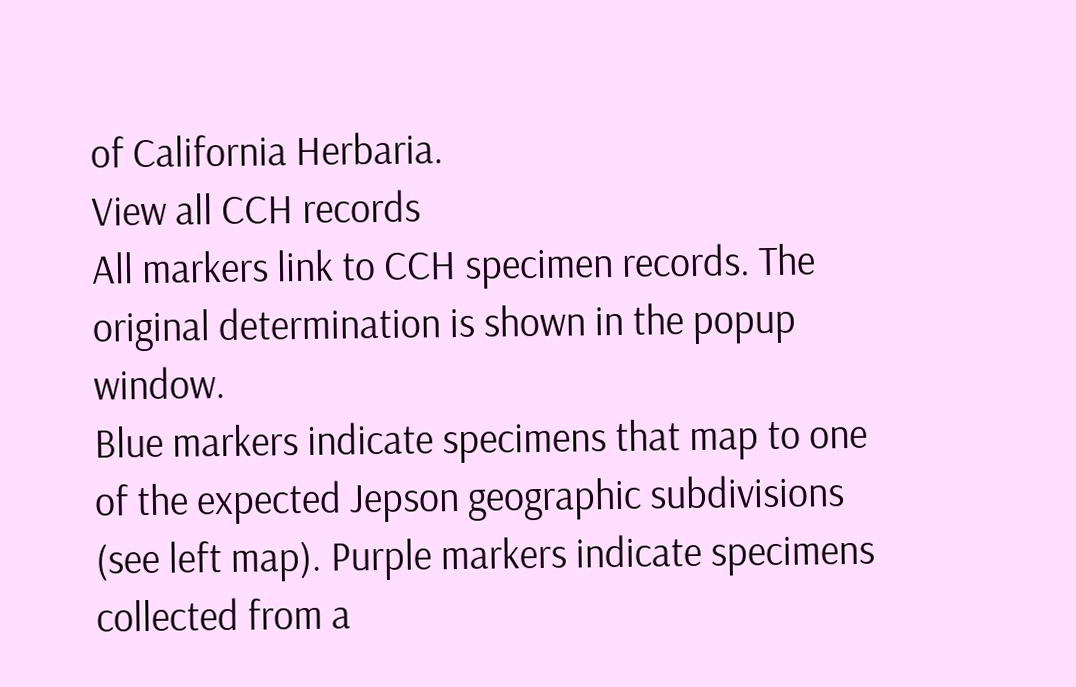of California Herbaria.
View all CCH records
All markers link to CCH specimen records. The original determination is shown in the popup window.
Blue markers indicate specimens that map to one of the expected Jepson geographic subdivisions (see left map). Purple markers indicate specimens collected from a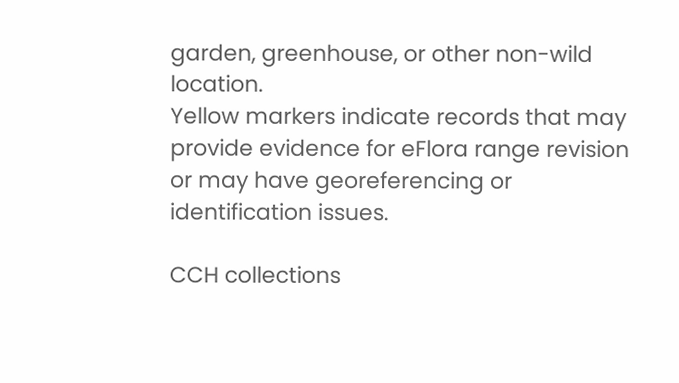garden, greenhouse, or other non-wild location.
Yellow markers indicate records that may provide evidence for eFlora range revision or may have georeferencing or identification issues.

CCH collections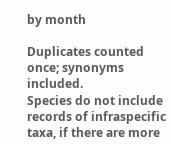by month

Duplicates counted once; synonyms included.
Species do not include records of infraspecific taxa, if there are more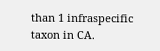than 1 infraspecific taxon in CA.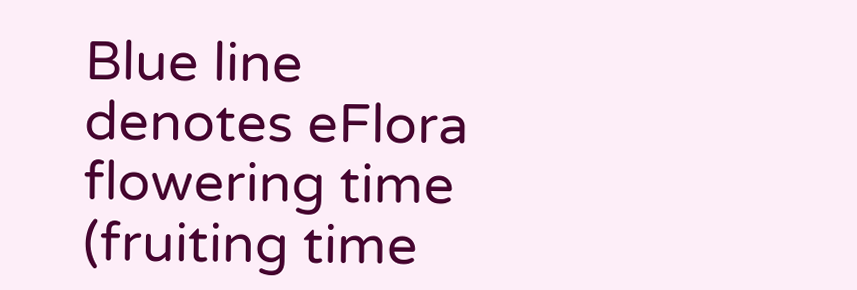Blue line denotes eFlora flowering time (fruiting time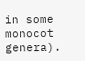in some monocot genera).